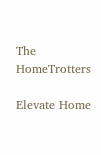The HomeTrotters

Elevate Home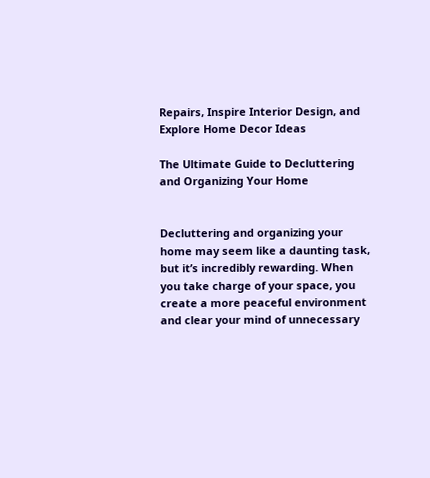Repairs, Inspire Interior Design, and Explore Home Decor Ideas

The Ultimate Guide to Decluttering and Organizing Your Home


Decluttering and organizing your home may seem like a daunting task, but it’s incredibly rewarding. When you take charge of your space, you create a more peaceful environment and clear your mind of unnecessary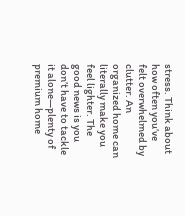stress. Think about how often you’ve felt overwhelmed by clutter. An organized home can literally make you feel lighter. The good news is you don’t have to tackle it alone—plenty of premium home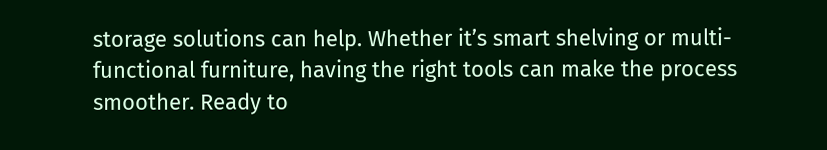storage solutions can help. Whether it’s smart shelving or multi-functional furniture, having the right tools can make the process smoother. Ready to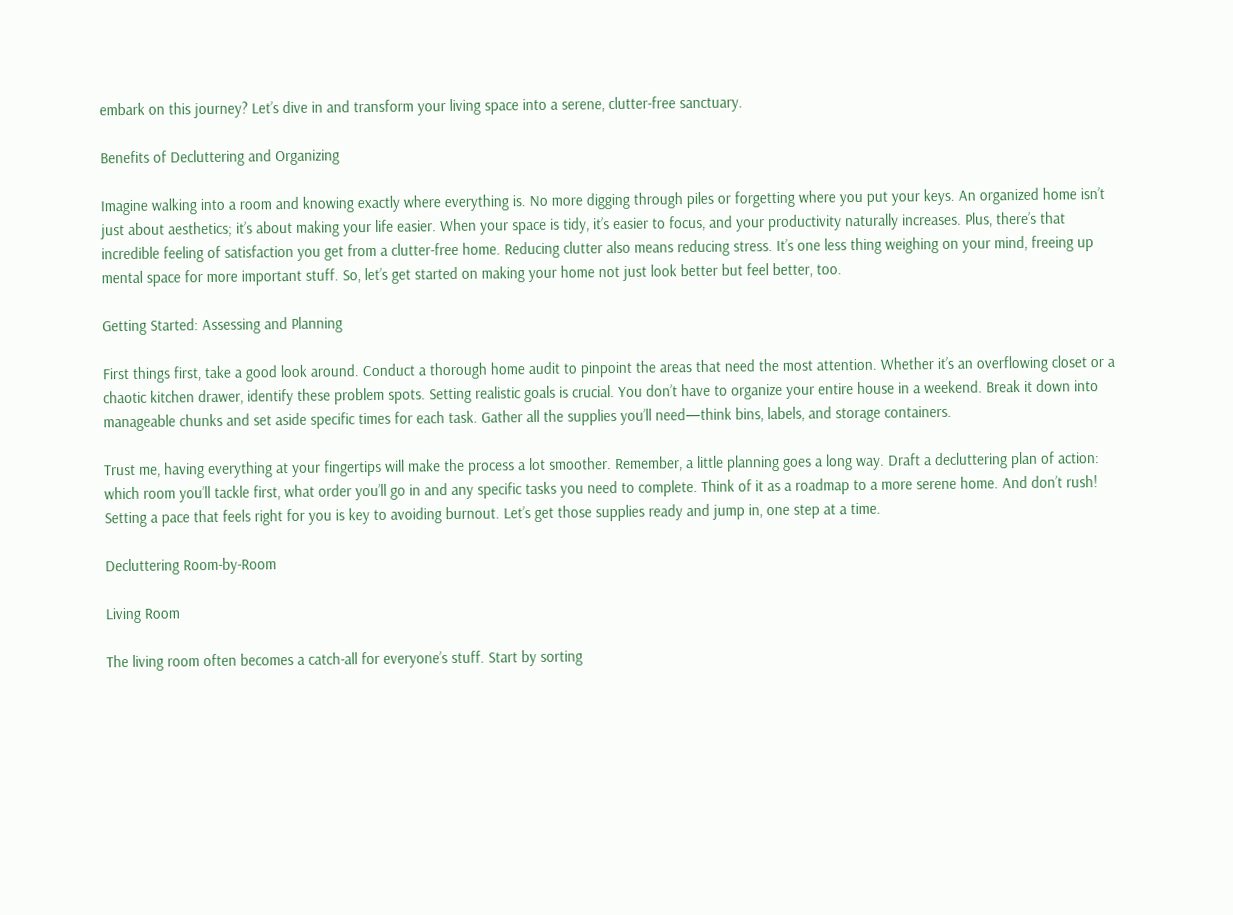embark on this journey? Let’s dive in and transform your living space into a serene, clutter-free sanctuary.

Benefits of Decluttering and Organizing

Imagine walking into a room and knowing exactly where everything is. No more digging through piles or forgetting where you put your keys. An organized home isn’t just about aesthetics; it’s about making your life easier. When your space is tidy, it’s easier to focus, and your productivity naturally increases. Plus, there’s that incredible feeling of satisfaction you get from a clutter-free home. Reducing clutter also means reducing stress. It’s one less thing weighing on your mind, freeing up mental space for more important stuff. So, let’s get started on making your home not just look better but feel better, too.

Getting Started: Assessing and Planning

First things first, take a good look around. Conduct a thorough home audit to pinpoint the areas that need the most attention. Whether it’s an overflowing closet or a chaotic kitchen drawer, identify these problem spots. Setting realistic goals is crucial. You don’t have to organize your entire house in a weekend. Break it down into manageable chunks and set aside specific times for each task. Gather all the supplies you’ll need—think bins, labels, and storage containers.

Trust me, having everything at your fingertips will make the process a lot smoother. Remember, a little planning goes a long way. Draft a decluttering plan of action: which room you’ll tackle first, what order you’ll go in and any specific tasks you need to complete. Think of it as a roadmap to a more serene home. And don’t rush! Setting a pace that feels right for you is key to avoiding burnout. Let’s get those supplies ready and jump in, one step at a time.

Decluttering Room-by-Room

Living Room

The living room often becomes a catch-all for everyone’s stuff. Start by sorting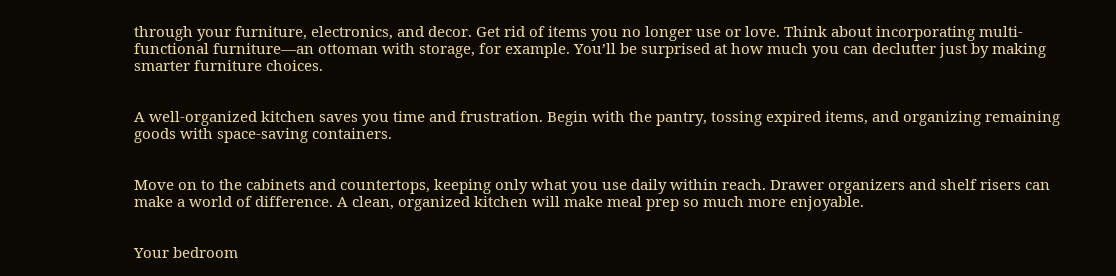through your furniture, electronics, and decor. Get rid of items you no longer use or love. Think about incorporating multi-functional furniture—an ottoman with storage, for example. You’ll be surprised at how much you can declutter just by making smarter furniture choices.


A well-organized kitchen saves you time and frustration. Begin with the pantry, tossing expired items, and organizing remaining goods with space-saving containers.


Move on to the cabinets and countertops, keeping only what you use daily within reach. Drawer organizers and shelf risers can make a world of difference. A clean, organized kitchen will make meal prep so much more enjoyable.


Your bedroom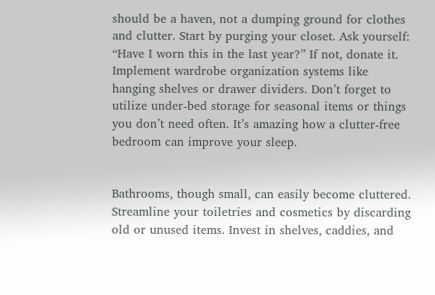should be a haven, not a dumping ground for clothes and clutter. Start by purging your closet. Ask yourself: “Have I worn this in the last year?” If not, donate it. Implement wardrobe organization systems like hanging shelves or drawer dividers. Don’t forget to utilize under-bed storage for seasonal items or things you don’t need often. It’s amazing how a clutter-free bedroom can improve your sleep.


Bathrooms, though small, can easily become cluttered. Streamline your toiletries and cosmetics by discarding old or unused items. Invest in shelves, caddies, and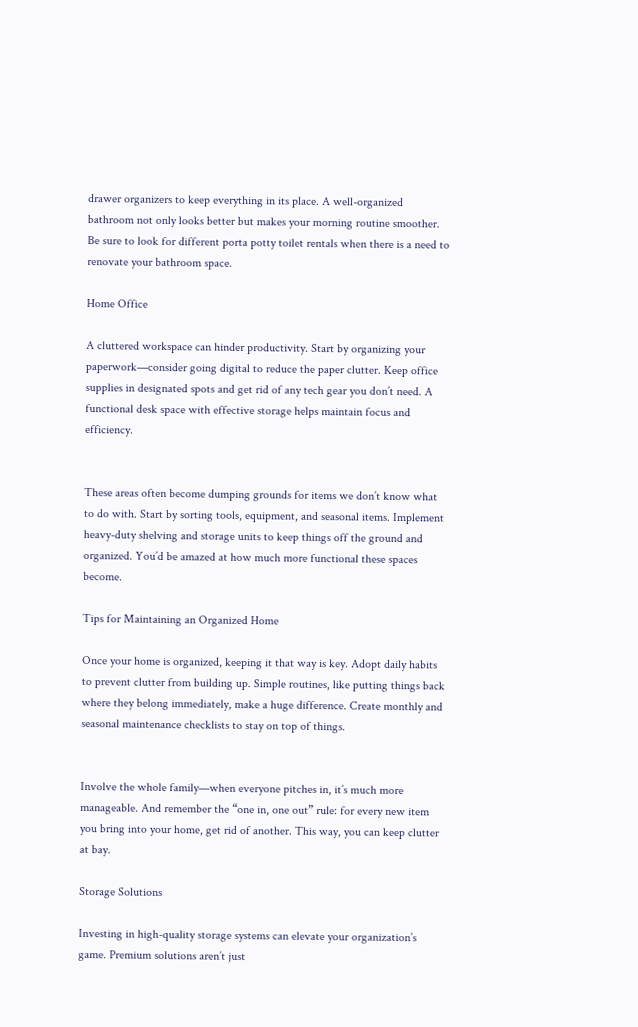drawer organizers to keep everything in its place. A well-organized bathroom not only looks better but makes your morning routine smoother. Be sure to look for different porta potty toilet rentals when there is a need to renovate your bathroom space.

Home Office

A cluttered workspace can hinder productivity. Start by organizing your paperwork—consider going digital to reduce the paper clutter. Keep office supplies in designated spots and get rid of any tech gear you don’t need. A functional desk space with effective storage helps maintain focus and efficiency.


These areas often become dumping grounds for items we don’t know what to do with. Start by sorting tools, equipment, and seasonal items. Implement heavy-duty shelving and storage units to keep things off the ground and organized. You’d be amazed at how much more functional these spaces become.

Tips for Maintaining an Organized Home

Once your home is organized, keeping it that way is key. Adopt daily habits to prevent clutter from building up. Simple routines, like putting things back where they belong immediately, make a huge difference. Create monthly and seasonal maintenance checklists to stay on top of things.


Involve the whole family—when everyone pitches in, it’s much more manageable. And remember the “one in, one out” rule: for every new item you bring into your home, get rid of another. This way, you can keep clutter at bay.

Storage Solutions

Investing in high-quality storage systems can elevate your organization’s game. Premium solutions aren’t just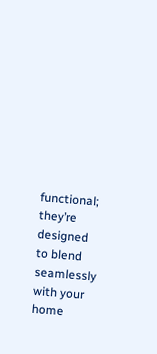functional; they’re designed to blend seamlessly with your home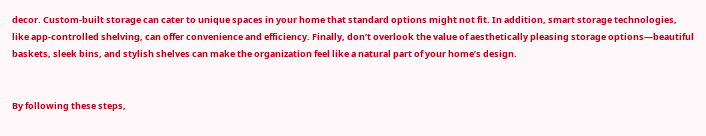decor. Custom-built storage can cater to unique spaces in your home that standard options might not fit. In addition, smart storage technologies, like app-controlled shelving, can offer convenience and efficiency. Finally, don’t overlook the value of aesthetically pleasing storage options—beautiful baskets, sleek bins, and stylish shelves can make the organization feel like a natural part of your home’s design.


By following these steps,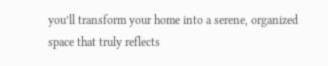you’ll transform your home into a serene, organized space that truly reflects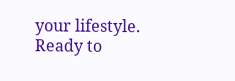your lifestyle. Ready to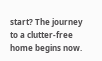start? The journey to a clutter-free home begins now.